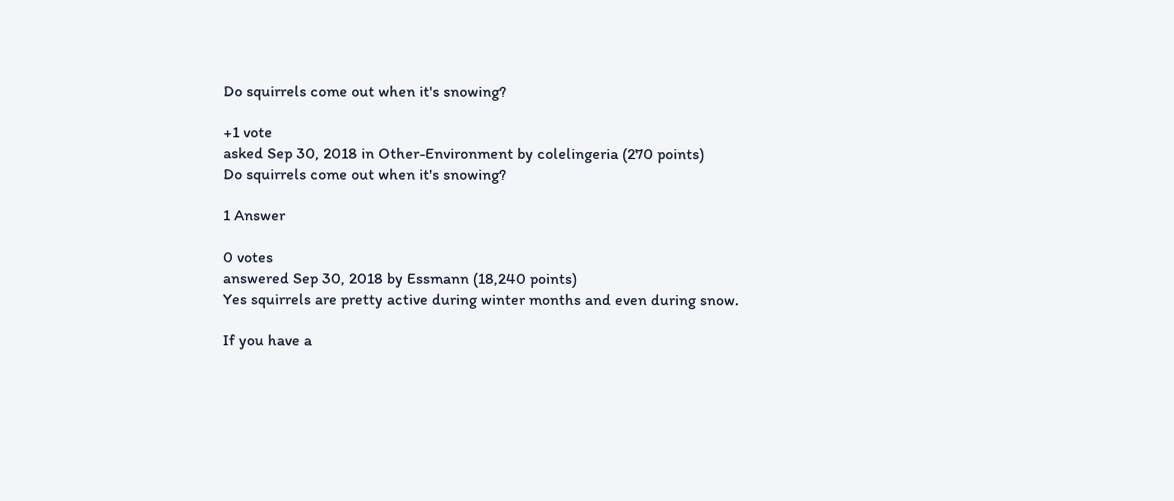Do squirrels come out when it's snowing?

+1 vote
asked Sep 30, 2018 in Other-Environment by colelingeria (270 points)
Do squirrels come out when it's snowing?

1 Answer

0 votes
answered Sep 30, 2018 by Essmann (18,240 points)
Yes squirrels are pretty active during winter months and even during snow.

If you have a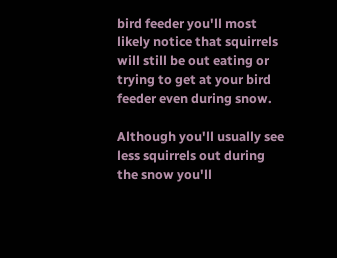bird feeder you'll most likely notice that squirrels will still be out eating or trying to get at your bird feeder even during snow.

Although you'll usually see less squirrels out during the snow you'll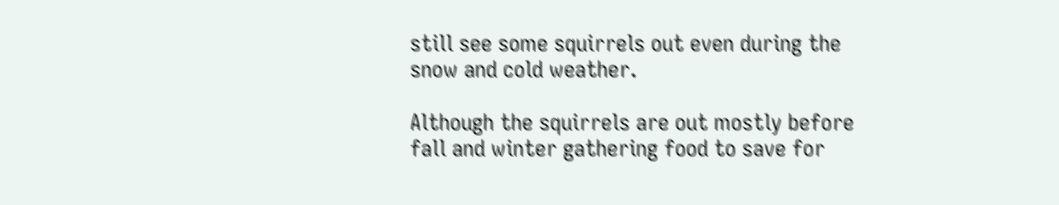still see some squirrels out even during the snow and cold weather.

Although the squirrels are out mostly before fall and winter gathering food to save for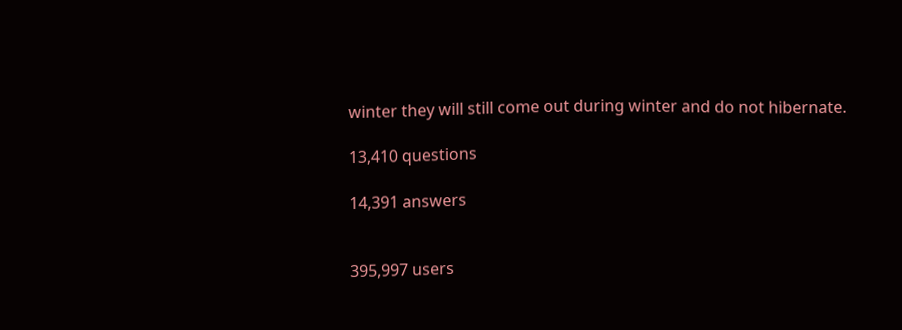winter they will still come out during winter and do not hibernate.

13,410 questions

14,391 answers


395,997 users